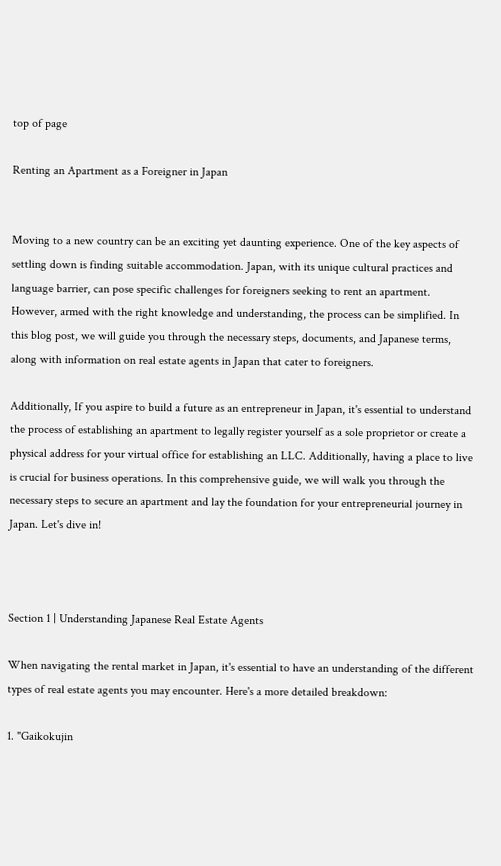top of page

Renting an Apartment as a Foreigner in Japan


Moving to a new country can be an exciting yet daunting experience. One of the key aspects of settling down is finding suitable accommodation. Japan, with its unique cultural practices and language barrier, can pose specific challenges for foreigners seeking to rent an apartment. However, armed with the right knowledge and understanding, the process can be simplified. In this blog post, we will guide you through the necessary steps, documents, and Japanese terms, along with information on real estate agents in Japan that cater to foreigners.

Additionally, If you aspire to build a future as an entrepreneur in Japan, it's essential to understand the process of establishing an apartment to legally register yourself as a sole proprietor or create a physical address for your virtual office for establishing an LLC. Additionally, having a place to live is crucial for business operations. In this comprehensive guide, we will walk you through the necessary steps to secure an apartment and lay the foundation for your entrepreneurial journey in Japan. Let's dive in!



Section 1 | Understanding Japanese Real Estate Agents

When navigating the rental market in Japan, it's essential to have an understanding of the different types of real estate agents you may encounter. Here's a more detailed breakdown:

1. "Gaikokujin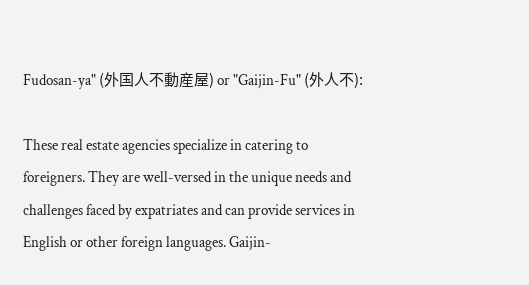Fudosan-ya" (外国人不動産屋) or "Gaijin-Fu" (外人不):

These real estate agencies specialize in catering to foreigners. They are well-versed in the unique needs and challenges faced by expatriates and can provide services in English or other foreign languages. Gaijin-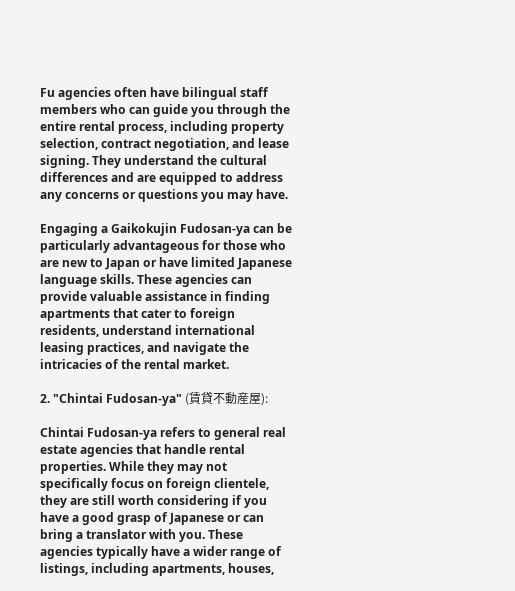Fu agencies often have bilingual staff members who can guide you through the entire rental process, including property selection, contract negotiation, and lease signing. They understand the cultural differences and are equipped to address any concerns or questions you may have.

Engaging a Gaikokujin Fudosan-ya can be particularly advantageous for those who are new to Japan or have limited Japanese language skills. These agencies can provide valuable assistance in finding apartments that cater to foreign residents, understand international leasing practices, and navigate the intricacies of the rental market.

2. "Chintai Fudosan-ya" (賃貸不動産屋):

Chintai Fudosan-ya refers to general real estate agencies that handle rental properties. While they may not specifically focus on foreign clientele, they are still worth considering if you have a good grasp of Japanese or can bring a translator with you. These agencies typically have a wider range of listings, including apartments, houses,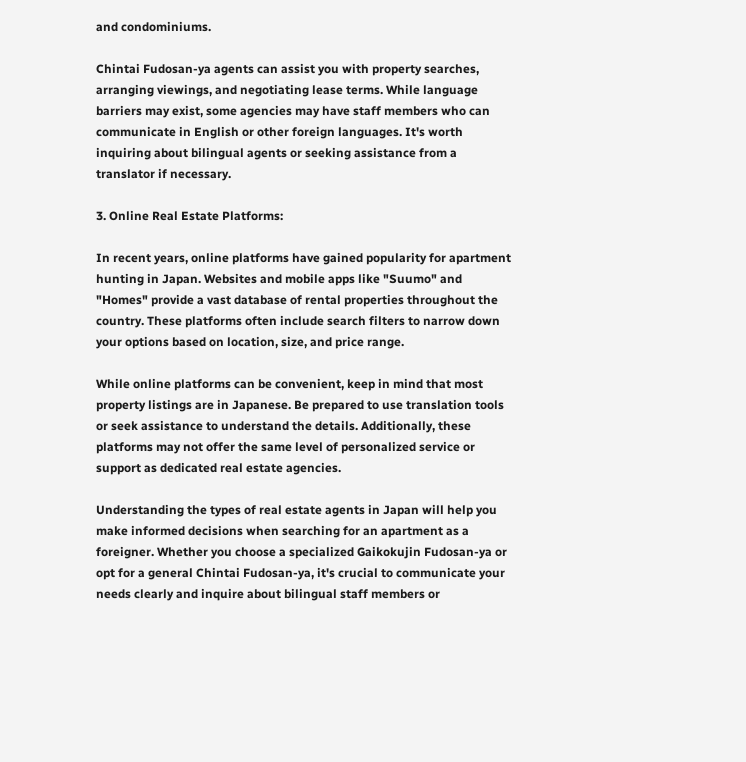and condominiums.

Chintai Fudosan-ya agents can assist you with property searches, arranging viewings, and negotiating lease terms. While language barriers may exist, some agencies may have staff members who can communicate in English or other foreign languages. It's worth inquiring about bilingual agents or seeking assistance from a translator if necessary.

3. Online Real Estate Platforms:

In recent years, online platforms have gained popularity for apartment hunting in Japan. Websites and mobile apps like "Suumo" and "Homes" provide a vast database of rental properties throughout the country. These platforms often include search filters to narrow down your options based on location, size, and price range.

While online platforms can be convenient, keep in mind that most property listings are in Japanese. Be prepared to use translation tools or seek assistance to understand the details. Additionally, these platforms may not offer the same level of personalized service or support as dedicated real estate agencies.

Understanding the types of real estate agents in Japan will help you make informed decisions when searching for an apartment as a foreigner. Whether you choose a specialized Gaikokujin Fudosan-ya or opt for a general Chintai Fudosan-ya, it's crucial to communicate your needs clearly and inquire about bilingual staff members or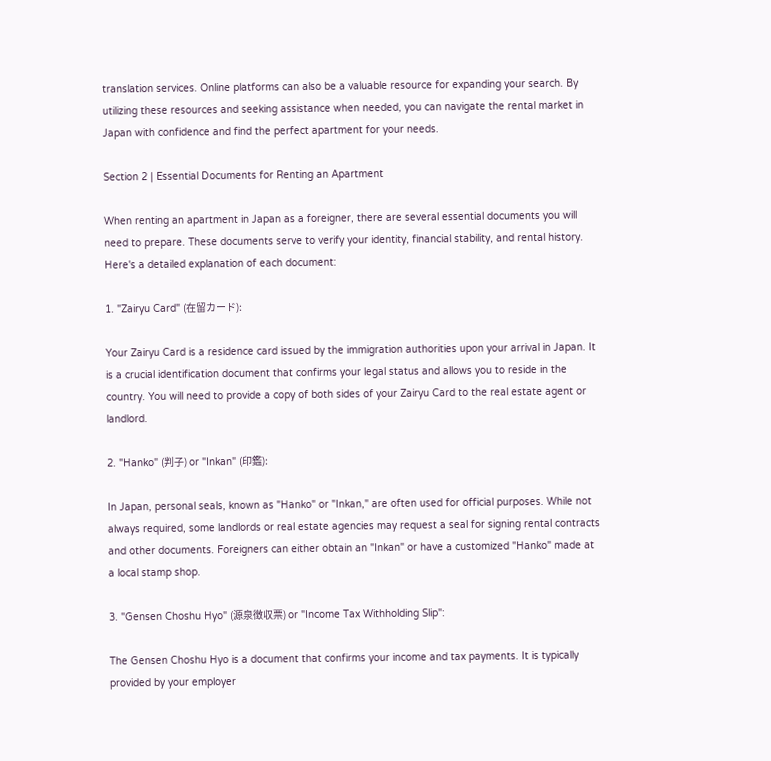translation services. Online platforms can also be a valuable resource for expanding your search. By utilizing these resources and seeking assistance when needed, you can navigate the rental market in Japan with confidence and find the perfect apartment for your needs.

Section 2 | Essential Documents for Renting an Apartment

When renting an apartment in Japan as a foreigner, there are several essential documents you will need to prepare. These documents serve to verify your identity, financial stability, and rental history. Here's a detailed explanation of each document:

1. "Zairyu Card" (在留カード):

Your Zairyu Card is a residence card issued by the immigration authorities upon your arrival in Japan. It is a crucial identification document that confirms your legal status and allows you to reside in the country. You will need to provide a copy of both sides of your Zairyu Card to the real estate agent or landlord.

2. "Hanko" (判子) or "Inkan" (印鑑):

In Japan, personal seals, known as "Hanko" or "Inkan," are often used for official purposes. While not always required, some landlords or real estate agencies may request a seal for signing rental contracts and other documents. Foreigners can either obtain an "Inkan" or have a customized "Hanko" made at a local stamp shop.

3. "Gensen Choshu Hyo" (源泉徴収票) or "Income Tax Withholding Slip":

The Gensen Choshu Hyo is a document that confirms your income and tax payments. It is typically provided by your employer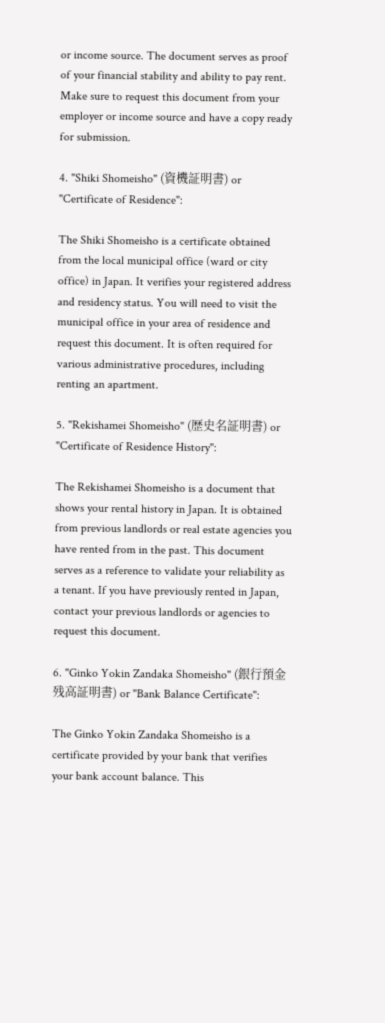or income source. The document serves as proof of your financial stability and ability to pay rent. Make sure to request this document from your employer or income source and have a copy ready for submission.

4. "Shiki Shomeisho" (資機証明書) or "Certificate of Residence":

The Shiki Shomeisho is a certificate obtained from the local municipal office (ward or city office) in Japan. It verifies your registered address and residency status. You will need to visit the municipal office in your area of residence and request this document. It is often required for various administrative procedures, including renting an apartment.

5. "Rekishamei Shomeisho" (歴史名証明書) or "Certificate of Residence History":

The Rekishamei Shomeisho is a document that shows your rental history in Japan. It is obtained from previous landlords or real estate agencies you have rented from in the past. This document serves as a reference to validate your reliability as a tenant. If you have previously rented in Japan, contact your previous landlords or agencies to request this document.

6. "Ginko Yokin Zandaka Shomeisho" (銀行預金残高証明書) or "Bank Balance Certificate":

The Ginko Yokin Zandaka Shomeisho is a certificate provided by your bank that verifies your bank account balance. This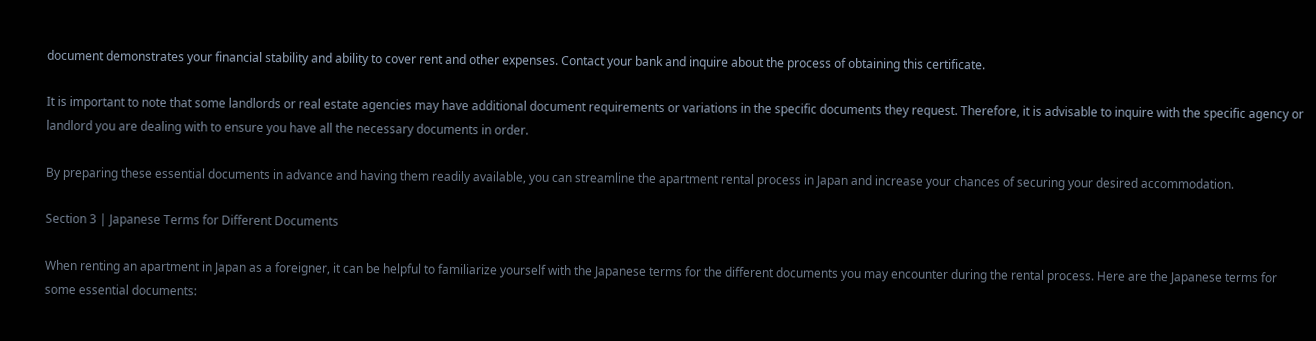document demonstrates your financial stability and ability to cover rent and other expenses. Contact your bank and inquire about the process of obtaining this certificate.

It is important to note that some landlords or real estate agencies may have additional document requirements or variations in the specific documents they request. Therefore, it is advisable to inquire with the specific agency or landlord you are dealing with to ensure you have all the necessary documents in order.

By preparing these essential documents in advance and having them readily available, you can streamline the apartment rental process in Japan and increase your chances of securing your desired accommodation.

Section 3 | Japanese Terms for Different Documents

When renting an apartment in Japan as a foreigner, it can be helpful to familiarize yourself with the Japanese terms for the different documents you may encounter during the rental process. Here are the Japanese terms for some essential documents: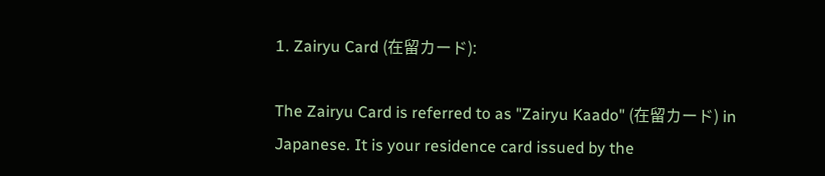1. Zairyu Card (在留カード):

The Zairyu Card is referred to as "Zairyu Kaado" (在留カード) in Japanese. It is your residence card issued by the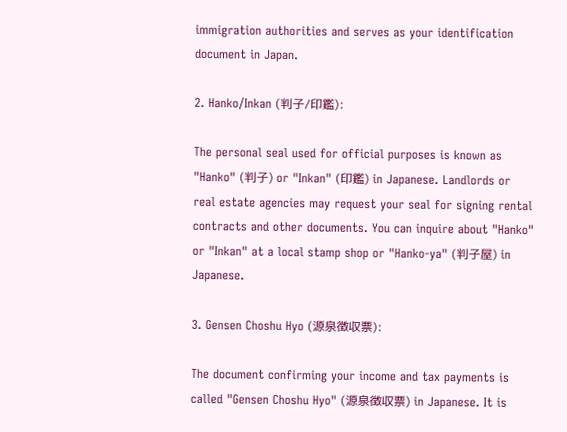immigration authorities and serves as your identification document in Japan.

2. Hanko/Inkan (判子/印鑑):

The personal seal used for official purposes is known as "Hanko" (判子) or "Inkan" (印鑑) in Japanese. Landlords or real estate agencies may request your seal for signing rental contracts and other documents. You can inquire about "Hanko" or "Inkan" at a local stamp shop or "Hanko-ya" (判子屋) in Japanese.

3. Gensen Choshu Hyo (源泉徴収票):

The document confirming your income and tax payments is called "Gensen Choshu Hyo" (源泉徴収票) in Japanese. It is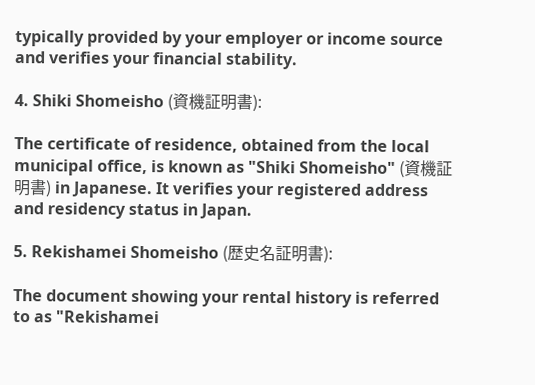typically provided by your employer or income source and verifies your financial stability.

4. Shiki Shomeisho (資機証明書):

The certificate of residence, obtained from the local municipal office, is known as "Shiki Shomeisho" (資機証明書) in Japanese. It verifies your registered address and residency status in Japan.

5. Rekishamei Shomeisho (歴史名証明書):

The document showing your rental history is referred to as "Rekishamei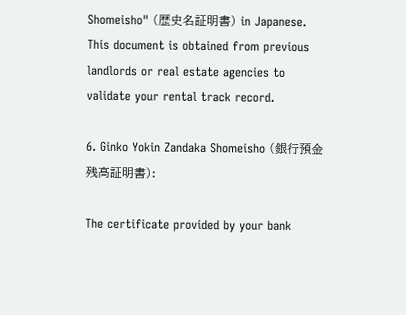Shomeisho" (歴史名証明書) in Japanese. This document is obtained from previous landlords or real estate agencies to validate your rental track record.

6. Ginko Yokin Zandaka Shomeisho (銀行預金残高証明書):

The certificate provided by your bank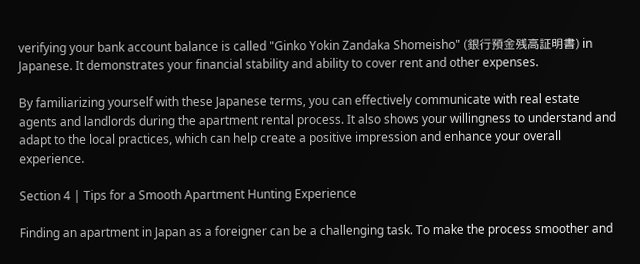verifying your bank account balance is called "Ginko Yokin Zandaka Shomeisho" (銀行預金残高証明書) in Japanese. It demonstrates your financial stability and ability to cover rent and other expenses.

By familiarizing yourself with these Japanese terms, you can effectively communicate with real estate agents and landlords during the apartment rental process. It also shows your willingness to understand and adapt to the local practices, which can help create a positive impression and enhance your overall experience.

Section 4 | Tips for a Smooth Apartment Hunting Experience

Finding an apartment in Japan as a foreigner can be a challenging task. To make the process smoother and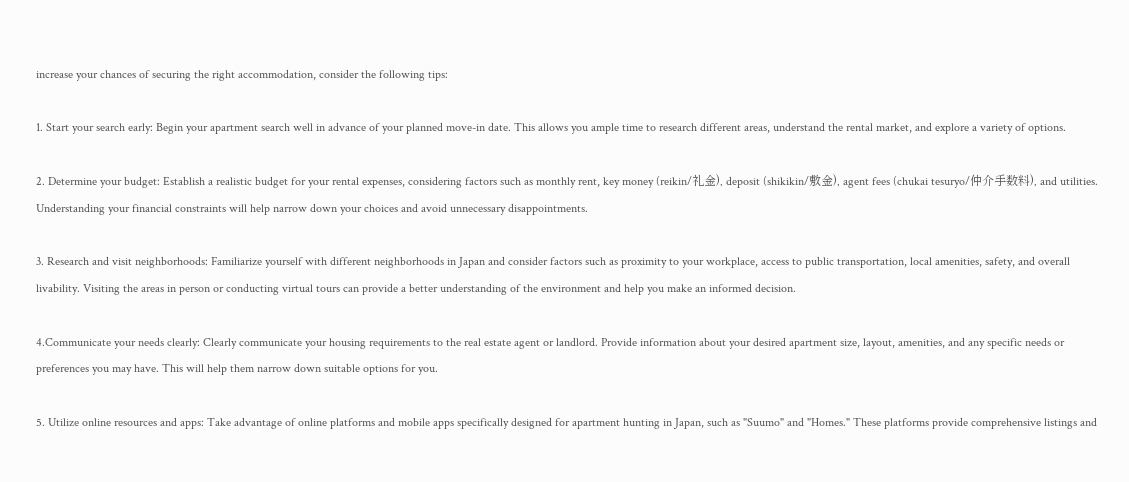increase your chances of securing the right accommodation, consider the following tips:

1. Start your search early: Begin your apartment search well in advance of your planned move-in date. This allows you ample time to research different areas, understand the rental market, and explore a variety of options.

2. Determine your budget: Establish a realistic budget for your rental expenses, considering factors such as monthly rent, key money (reikin/礼金), deposit (shikikin/敷金), agent fees (chukai tesuryo/仲介手数料), and utilities. Understanding your financial constraints will help narrow down your choices and avoid unnecessary disappointments.

3. Research and visit neighborhoods: Familiarize yourself with different neighborhoods in Japan and consider factors such as proximity to your workplace, access to public transportation, local amenities, safety, and overall livability. Visiting the areas in person or conducting virtual tours can provide a better understanding of the environment and help you make an informed decision.

4.Communicate your needs clearly: Clearly communicate your housing requirements to the real estate agent or landlord. Provide information about your desired apartment size, layout, amenities, and any specific needs or preferences you may have. This will help them narrow down suitable options for you.

5. Utilize online resources and apps: Take advantage of online platforms and mobile apps specifically designed for apartment hunting in Japan, such as "Suumo" and "Homes." These platforms provide comprehensive listings and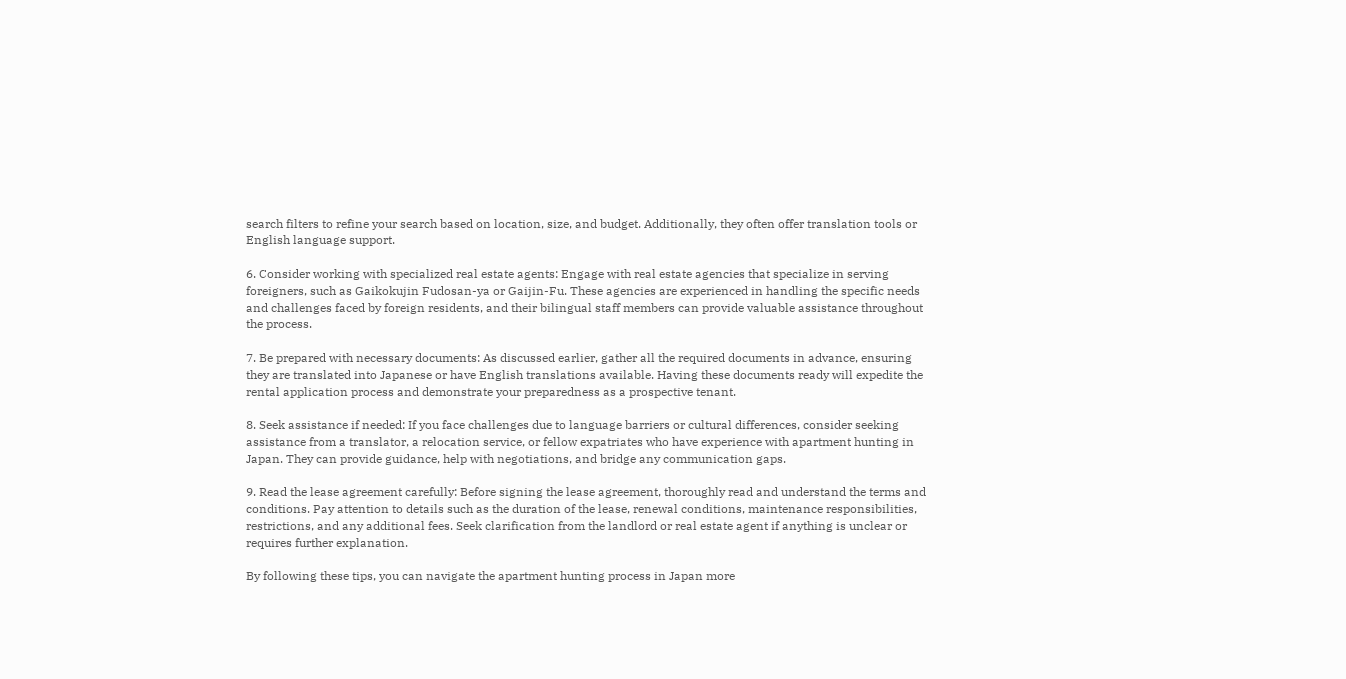search filters to refine your search based on location, size, and budget. Additionally, they often offer translation tools or English language support.

6. Consider working with specialized real estate agents: Engage with real estate agencies that specialize in serving foreigners, such as Gaikokujin Fudosan-ya or Gaijin-Fu. These agencies are experienced in handling the specific needs and challenges faced by foreign residents, and their bilingual staff members can provide valuable assistance throughout the process.

7. Be prepared with necessary documents: As discussed earlier, gather all the required documents in advance, ensuring they are translated into Japanese or have English translations available. Having these documents ready will expedite the rental application process and demonstrate your preparedness as a prospective tenant.

8. Seek assistance if needed: If you face challenges due to language barriers or cultural differences, consider seeking assistance from a translator, a relocation service, or fellow expatriates who have experience with apartment hunting in Japan. They can provide guidance, help with negotiations, and bridge any communication gaps.

9. Read the lease agreement carefully: Before signing the lease agreement, thoroughly read and understand the terms and conditions. Pay attention to details such as the duration of the lease, renewal conditions, maintenance responsibilities, restrictions, and any additional fees. Seek clarification from the landlord or real estate agent if anything is unclear or requires further explanation.

By following these tips, you can navigate the apartment hunting process in Japan more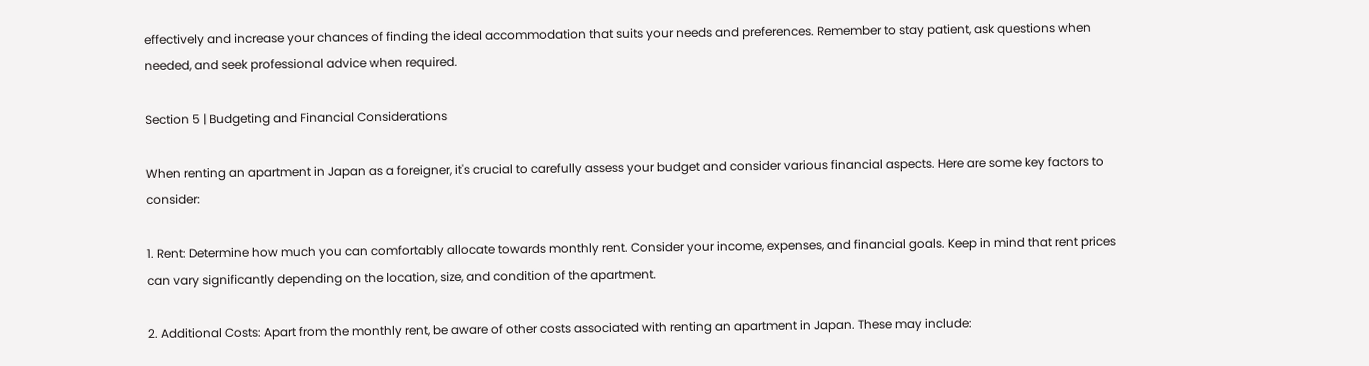effectively and increase your chances of finding the ideal accommodation that suits your needs and preferences. Remember to stay patient, ask questions when needed, and seek professional advice when required.

Section 5 | Budgeting and Financial Considerations

When renting an apartment in Japan as a foreigner, it's crucial to carefully assess your budget and consider various financial aspects. Here are some key factors to consider:

1. Rent: Determine how much you can comfortably allocate towards monthly rent. Consider your income, expenses, and financial goals. Keep in mind that rent prices can vary significantly depending on the location, size, and condition of the apartment.

2. Additional Costs: Apart from the monthly rent, be aware of other costs associated with renting an apartment in Japan. These may include: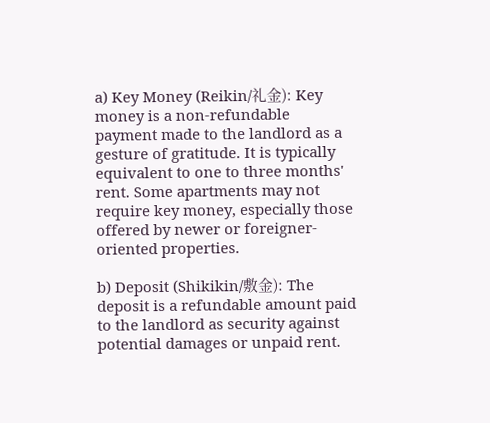a) Key Money (Reikin/礼金): Key money is a non-refundable payment made to the landlord as a gesture of gratitude. It is typically equivalent to one to three months' rent. Some apartments may not require key money, especially those offered by newer or foreigner-oriented properties.

b) Deposit (Shikikin/敷金): The deposit is a refundable amount paid to the landlord as security against potential damages or unpaid rent.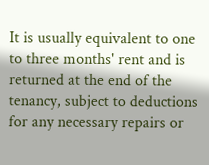It is usually equivalent to one to three months' rent and is returned at the end of the tenancy, subject to deductions for any necessary repairs or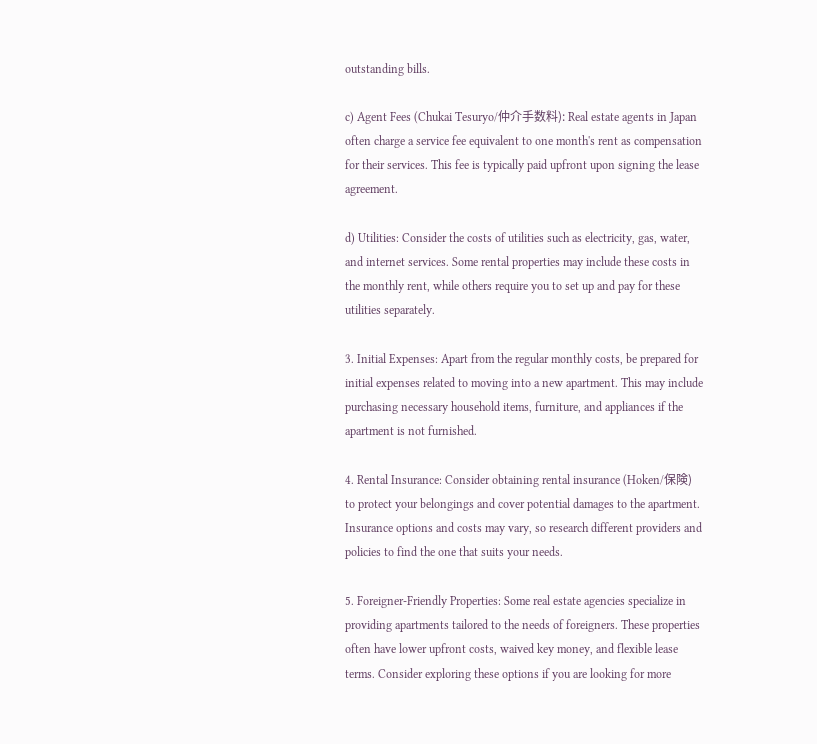outstanding bills.

c) Agent Fees (Chukai Tesuryo/仲介手数料): Real estate agents in Japan often charge a service fee equivalent to one month's rent as compensation for their services. This fee is typically paid upfront upon signing the lease agreement.

d) Utilities: Consider the costs of utilities such as electricity, gas, water, and internet services. Some rental properties may include these costs in the monthly rent, while others require you to set up and pay for these utilities separately.

3. Initial Expenses: Apart from the regular monthly costs, be prepared for initial expenses related to moving into a new apartment. This may include purchasing necessary household items, furniture, and appliances if the apartment is not furnished.

4. Rental Insurance: Consider obtaining rental insurance (Hoken/保険) to protect your belongings and cover potential damages to the apartment. Insurance options and costs may vary, so research different providers and policies to find the one that suits your needs.

5. Foreigner-Friendly Properties: Some real estate agencies specialize in providing apartments tailored to the needs of foreigners. These properties often have lower upfront costs, waived key money, and flexible lease terms. Consider exploring these options if you are looking for more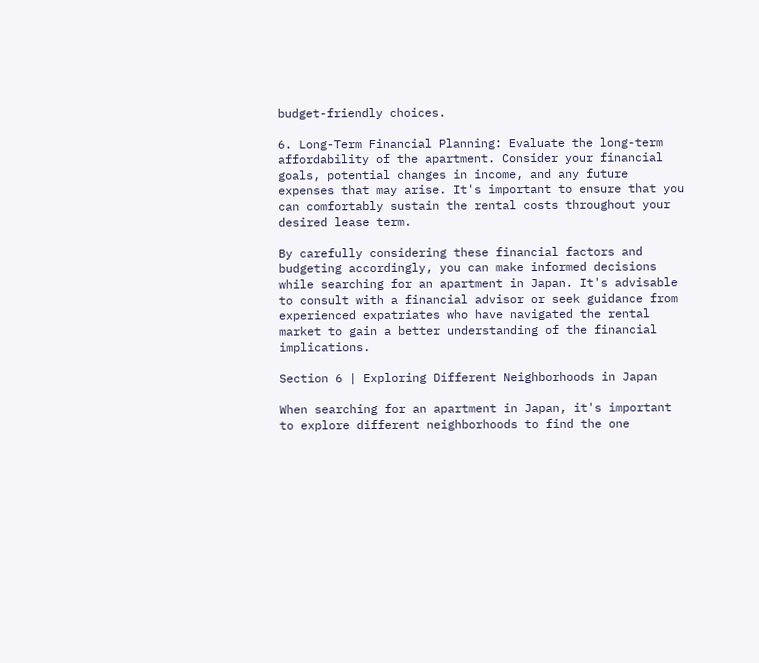budget-friendly choices.

6. Long-Term Financial Planning: Evaluate the long-term affordability of the apartment. Consider your financial goals, potential changes in income, and any future expenses that may arise. It's important to ensure that you can comfortably sustain the rental costs throughout your desired lease term.

By carefully considering these financial factors and budgeting accordingly, you can make informed decisions while searching for an apartment in Japan. It's advisable to consult with a financial advisor or seek guidance from experienced expatriates who have navigated the rental market to gain a better understanding of the financial implications.

Section 6 | Exploring Different Neighborhoods in Japan

When searching for an apartment in Japan, it's important to explore different neighborhoods to find the one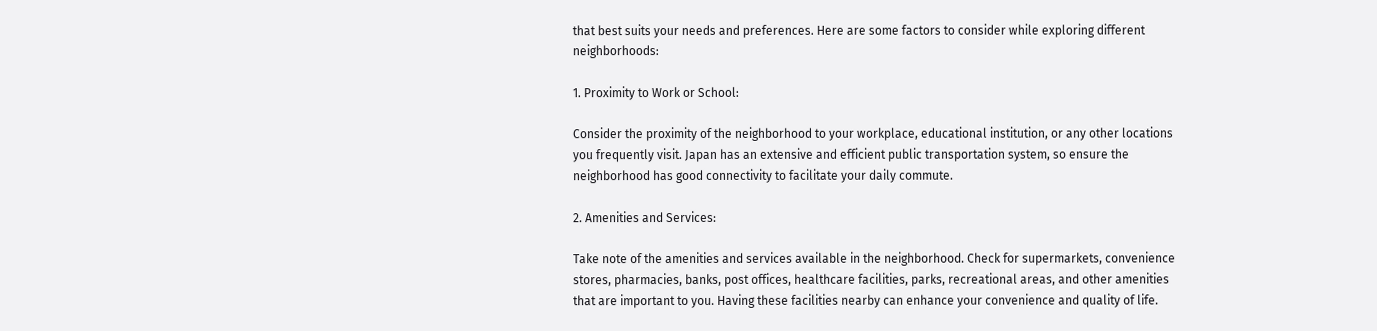that best suits your needs and preferences. Here are some factors to consider while exploring different neighborhoods:

1. Proximity to Work or School:

Consider the proximity of the neighborhood to your workplace, educational institution, or any other locations you frequently visit. Japan has an extensive and efficient public transportation system, so ensure the neighborhood has good connectivity to facilitate your daily commute.

2. Amenities and Services:

Take note of the amenities and services available in the neighborhood. Check for supermarkets, convenience stores, pharmacies, banks, post offices, healthcare facilities, parks, recreational areas, and other amenities that are important to you. Having these facilities nearby can enhance your convenience and quality of life.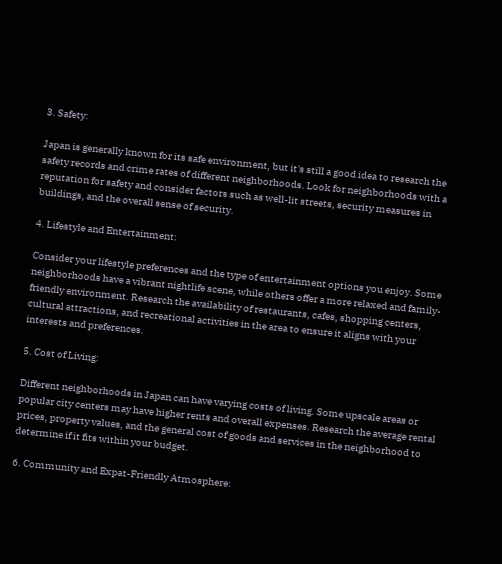3. Safety:

Japan is generally known for its safe environment, but it's still a good idea to research the safety records and crime rates of different neighborhoods. Look for neighborhoods with a reputation for safety and consider factors such as well-lit streets, security measures in buildings, and the overall sense of security.

4. Lifestyle and Entertainment:

Consider your lifestyle preferences and the type of entertainment options you enjoy. Some neighborhoods have a vibrant nightlife scene, while others offer a more relaxed and family-friendly environment. Research the availability of restaurants, cafes, shopping centers, cultural attractions, and recreational activities in the area to ensure it aligns with your interests and preferences.

5. Cost of Living:

Different neighborhoods in Japan can have varying costs of living. Some upscale areas or popular city centers may have higher rents and overall expenses. Research the average rental prices, property values, and the general cost of goods and services in the neighborhood to determine if it fits within your budget.

6. Community and Expat-Friendly Atmosphere: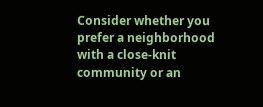Consider whether you prefer a neighborhood with a close-knit community or an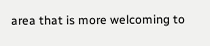area that is more welcoming to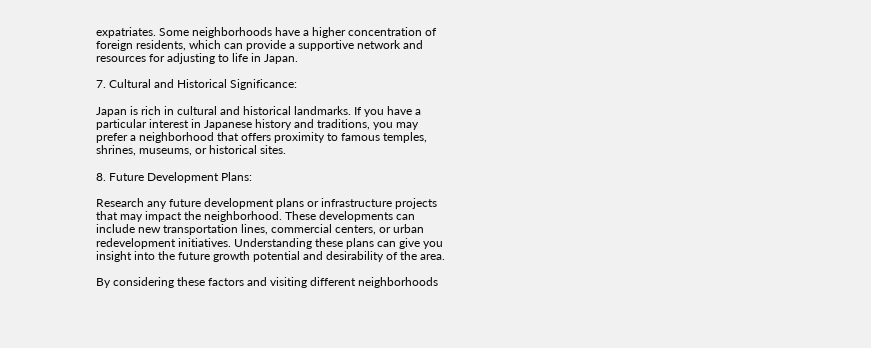expatriates. Some neighborhoods have a higher concentration of foreign residents, which can provide a supportive network and resources for adjusting to life in Japan.

7. Cultural and Historical Significance:

Japan is rich in cultural and historical landmarks. If you have a particular interest in Japanese history and traditions, you may prefer a neighborhood that offers proximity to famous temples, shrines, museums, or historical sites.

8. Future Development Plans:

Research any future development plans or infrastructure projects that may impact the neighborhood. These developments can include new transportation lines, commercial centers, or urban redevelopment initiatives. Understanding these plans can give you insight into the future growth potential and desirability of the area.

By considering these factors and visiting different neighborhoods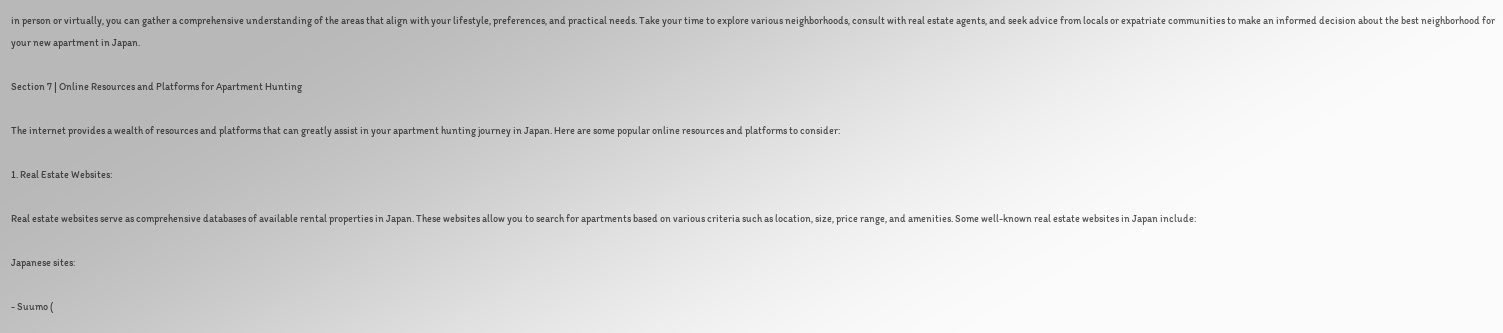in person or virtually, you can gather a comprehensive understanding of the areas that align with your lifestyle, preferences, and practical needs. Take your time to explore various neighborhoods, consult with real estate agents, and seek advice from locals or expatriate communities to make an informed decision about the best neighborhood for your new apartment in Japan.

Section 7 | Online Resources and Platforms for Apartment Hunting

The internet provides a wealth of resources and platforms that can greatly assist in your apartment hunting journey in Japan. Here are some popular online resources and platforms to consider:

1. Real Estate Websites:

Real estate websites serve as comprehensive databases of available rental properties in Japan. These websites allow you to search for apartments based on various criteria such as location, size, price range, and amenities. Some well-known real estate websites in Japan include:

Japanese sites:

- Suumo (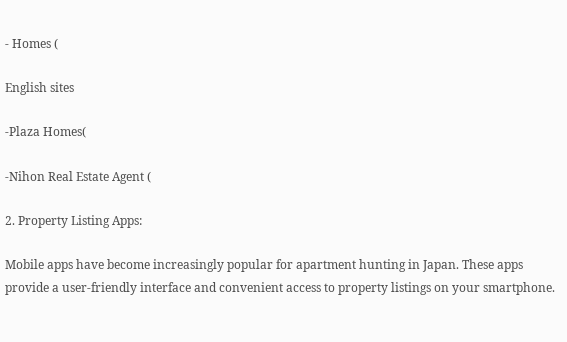- Homes (

English sites

-Plaza Homes(

-Nihon Real Estate Agent (

2. Property Listing Apps:

Mobile apps have become increasingly popular for apartment hunting in Japan. These apps provide a user-friendly interface and convenient access to property listings on your smartphone.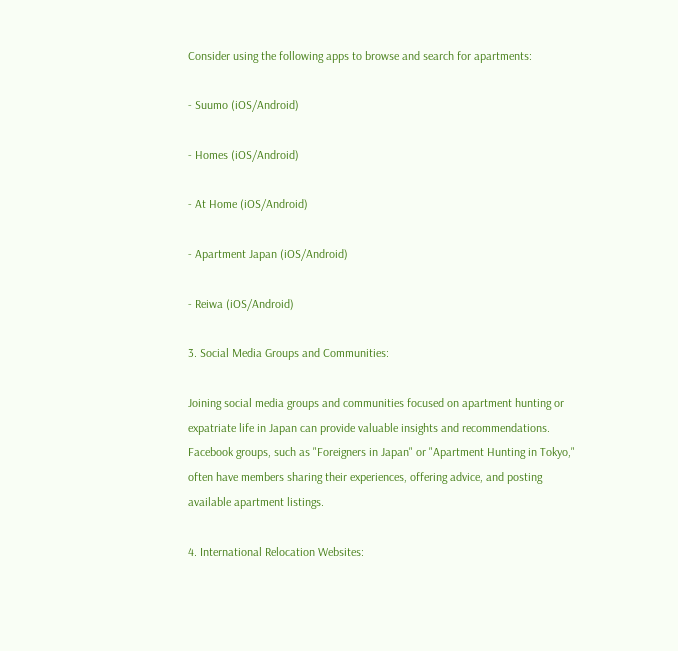Consider using the following apps to browse and search for apartments:

- Suumo (iOS/Android)

- Homes (iOS/Android)

- At Home (iOS/Android)

- Apartment Japan (iOS/Android)

- Reiwa (iOS/Android)

3. Social Media Groups and Communities:

Joining social media groups and communities focused on apartment hunting or expatriate life in Japan can provide valuable insights and recommendations. Facebook groups, such as "Foreigners in Japan" or "Apartment Hunting in Tokyo," often have members sharing their experiences, offering advice, and posting available apartment listings.

4. International Relocation Websites: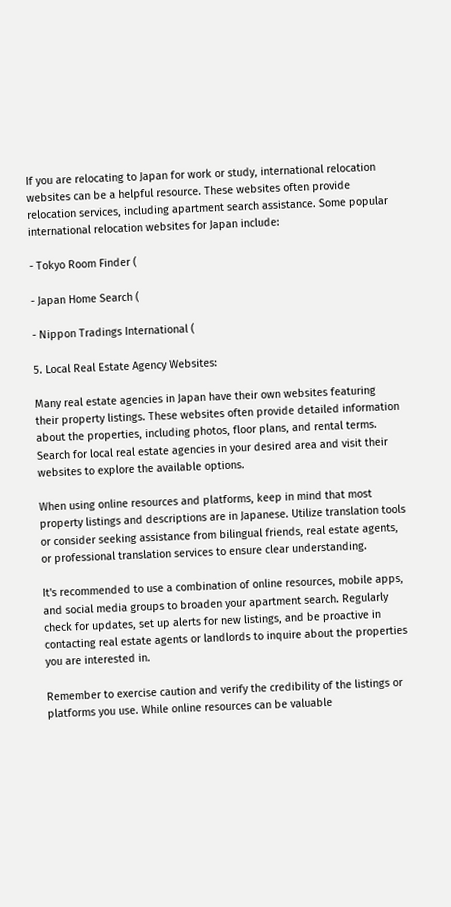If you are relocating to Japan for work or study, international relocation websites can be a helpful resource. These websites often provide relocation services, including apartment search assistance. Some popular international relocation websites for Japan include:

- Tokyo Room Finder (

- Japan Home Search (

- Nippon Tradings International (

5. Local Real Estate Agency Websites:

Many real estate agencies in Japan have their own websites featuring their property listings. These websites often provide detailed information about the properties, including photos, floor plans, and rental terms. Search for local real estate agencies in your desired area and visit their websites to explore the available options.

When using online resources and platforms, keep in mind that most property listings and descriptions are in Japanese. Utilize translation tools or consider seeking assistance from bilingual friends, real estate agents, or professional translation services to ensure clear understanding.

It's recommended to use a combination of online resources, mobile apps, and social media groups to broaden your apartment search. Regularly check for updates, set up alerts for new listings, and be proactive in contacting real estate agents or landlords to inquire about the properties you are interested in.

Remember to exercise caution and verify the credibility of the listings or platforms you use. While online resources can be valuable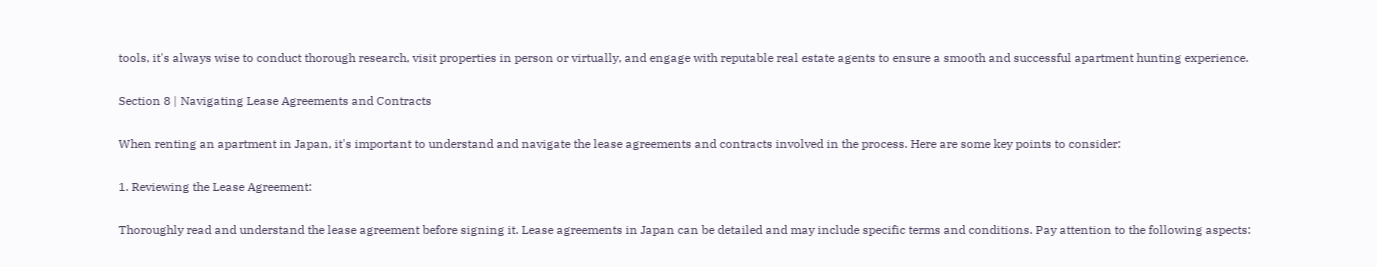tools, it's always wise to conduct thorough research, visit properties in person or virtually, and engage with reputable real estate agents to ensure a smooth and successful apartment hunting experience.

Section 8 | Navigating Lease Agreements and Contracts

When renting an apartment in Japan, it's important to understand and navigate the lease agreements and contracts involved in the process. Here are some key points to consider:

1. Reviewing the Lease Agreement:

Thoroughly read and understand the lease agreement before signing it. Lease agreements in Japan can be detailed and may include specific terms and conditions. Pay attention to the following aspects: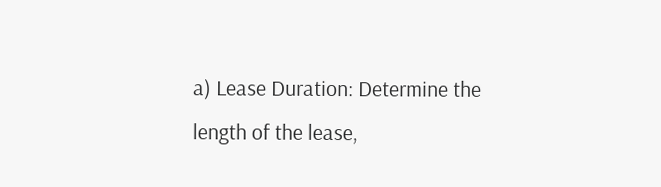a) Lease Duration: Determine the length of the lease,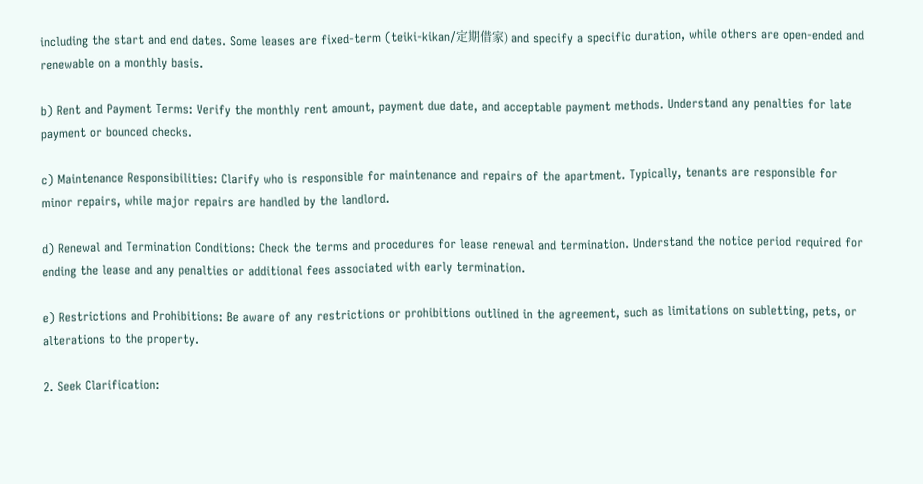including the start and end dates. Some leases are fixed-term (teiki-kikan/定期借家) and specify a specific duration, while others are open-ended and renewable on a monthly basis.

b) Rent and Payment Terms: Verify the monthly rent amount, payment due date, and acceptable payment methods. Understand any penalties for late payment or bounced checks.

c) Maintenance Responsibilities: Clarify who is responsible for maintenance and repairs of the apartment. Typically, tenants are responsible for minor repairs, while major repairs are handled by the landlord.

d) Renewal and Termination Conditions: Check the terms and procedures for lease renewal and termination. Understand the notice period required for ending the lease and any penalties or additional fees associated with early termination.

e) Restrictions and Prohibitions: Be aware of any restrictions or prohibitions outlined in the agreement, such as limitations on subletting, pets, or alterations to the property.

2. Seek Clarification: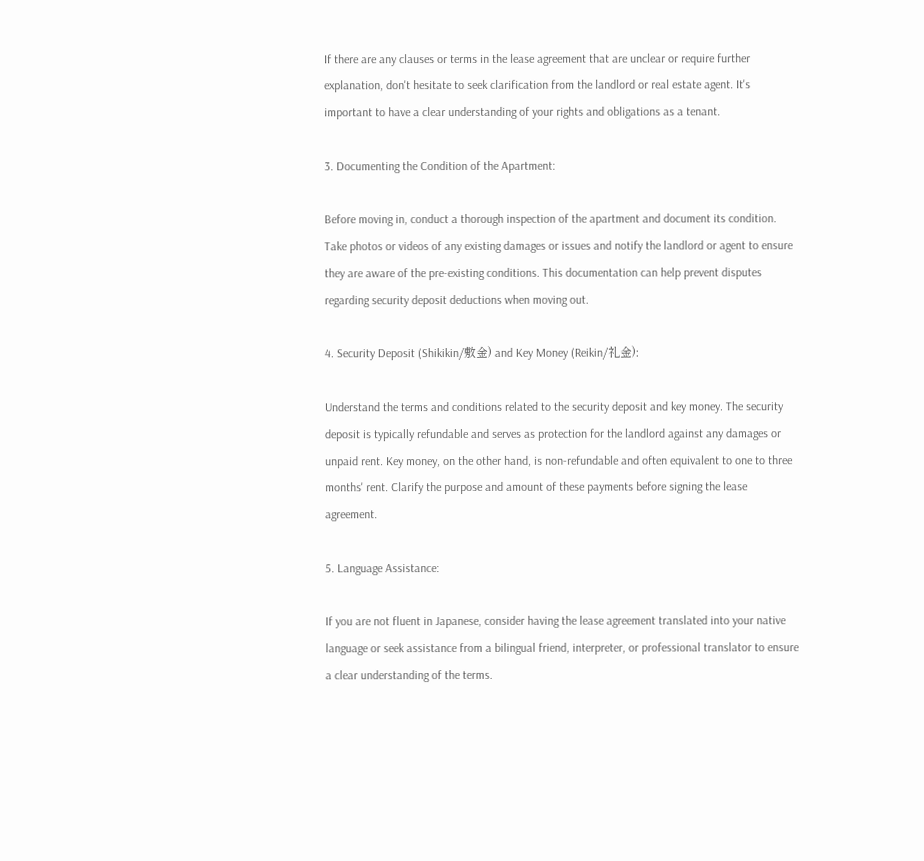If there are any clauses or terms in the lease agreement that are unclear or require further explanation, don't hesitate to seek clarification from the landlord or real estate agent. It's important to have a clear understanding of your rights and obligations as a tenant.

3. Documenting the Condition of the Apartment:

Before moving in, conduct a thorough inspection of the apartment and document its condition. Take photos or videos of any existing damages or issues and notify the landlord or agent to ensure they are aware of the pre-existing conditions. This documentation can help prevent disputes regarding security deposit deductions when moving out.

4. Security Deposit (Shikikin/敷金) and Key Money (Reikin/礼金):

Understand the terms and conditions related to the security deposit and key money. The security deposit is typically refundable and serves as protection for the landlord against any damages or unpaid rent. Key money, on the other hand, is non-refundable and often equivalent to one to three months' rent. Clarify the purpose and amount of these payments before signing the lease agreement.

5. Language Assistance:

If you are not fluent in Japanese, consider having the lease agreement translated into your native language or seek assistance from a bilingual friend, interpreter, or professional translator to ensure a clear understanding of the terms.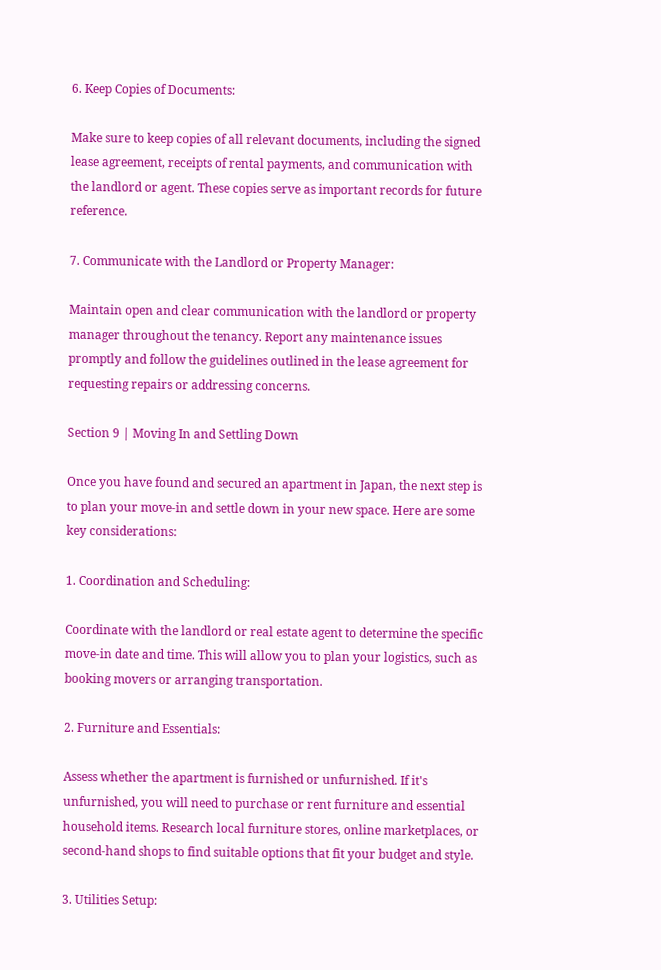6. Keep Copies of Documents:

Make sure to keep copies of all relevant documents, including the signed lease agreement, receipts of rental payments, and communication with the landlord or agent. These copies serve as important records for future reference.

7. Communicate with the Landlord or Property Manager:

Maintain open and clear communication with the landlord or property manager throughout the tenancy. Report any maintenance issues promptly and follow the guidelines outlined in the lease agreement for requesting repairs or addressing concerns.

Section 9 | Moving In and Settling Down

Once you have found and secured an apartment in Japan, the next step is to plan your move-in and settle down in your new space. Here are some key considerations:

1. Coordination and Scheduling:

Coordinate with the landlord or real estate agent to determine the specific move-in date and time. This will allow you to plan your logistics, such as booking movers or arranging transportation.

2. Furniture and Essentials:

Assess whether the apartment is furnished or unfurnished. If it's unfurnished, you will need to purchase or rent furniture and essential household items. Research local furniture stores, online marketplaces, or second-hand shops to find suitable options that fit your budget and style.

3. Utilities Setup: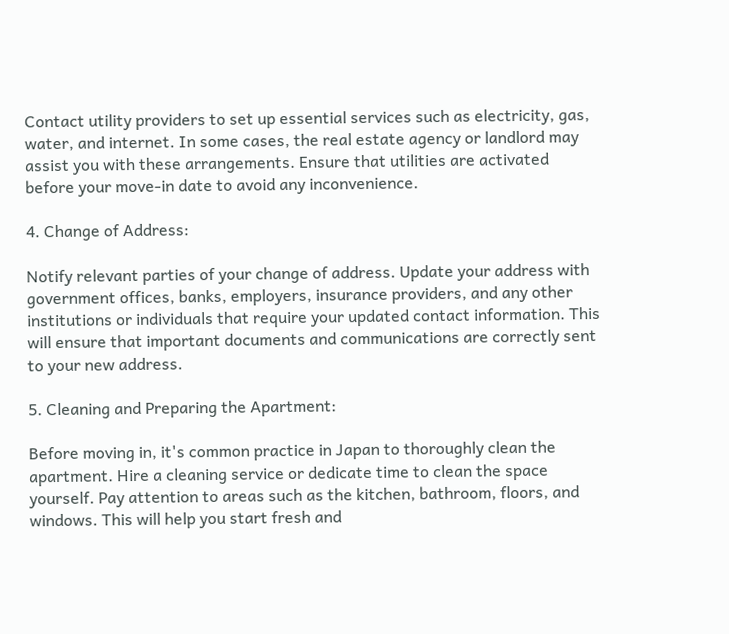Contact utility providers to set up essential services such as electricity, gas, water, and internet. In some cases, the real estate agency or landlord may assist you with these arrangements. Ensure that utilities are activated before your move-in date to avoid any inconvenience.

4. Change of Address:

Notify relevant parties of your change of address. Update your address with government offices, banks, employers, insurance providers, and any other institutions or individuals that require your updated contact information. This will ensure that important documents and communications are correctly sent to your new address.

5. Cleaning and Preparing the Apartment:

Before moving in, it's common practice in Japan to thoroughly clean the apartment. Hire a cleaning service or dedicate time to clean the space yourself. Pay attention to areas such as the kitchen, bathroom, floors, and windows. This will help you start fresh and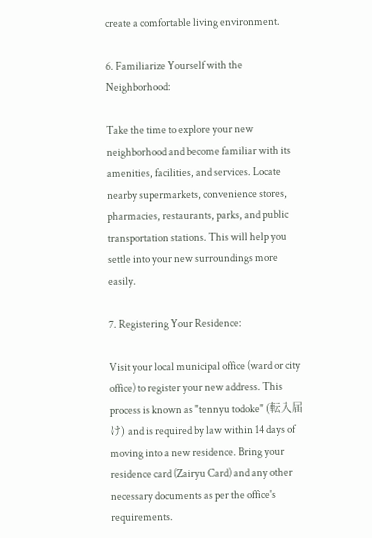create a comfortable living environment.

6. Familiarize Yourself with the Neighborhood:

Take the time to explore your new neighborhood and become familiar with its amenities, facilities, and services. Locate nearby supermarkets, convenience stores, pharmacies, restaurants, parks, and public transportation stations. This will help you settle into your new surroundings more easily.

7. Registering Your Residence:

Visit your local municipal office (ward or city office) to register your new address. This process is known as "tennyu todoke" (転入届け) and is required by law within 14 days of moving into a new residence. Bring your residence card (Zairyu Card) and any other necessary documents as per the office's requirements.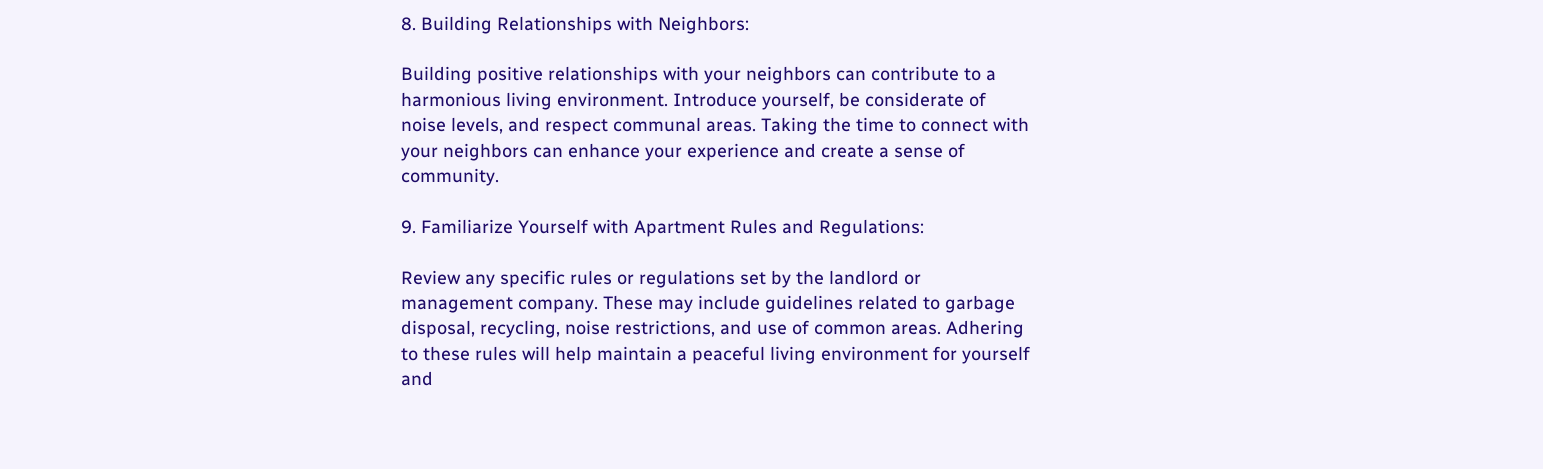8. Building Relationships with Neighbors:

Building positive relationships with your neighbors can contribute to a harmonious living environment. Introduce yourself, be considerate of noise levels, and respect communal areas. Taking the time to connect with your neighbors can enhance your experience and create a sense of community.

9. Familiarize Yourself with Apartment Rules and Regulations:

Review any specific rules or regulations set by the landlord or management company. These may include guidelines related to garbage disposal, recycling, noise restrictions, and use of common areas. Adhering to these rules will help maintain a peaceful living environment for yourself and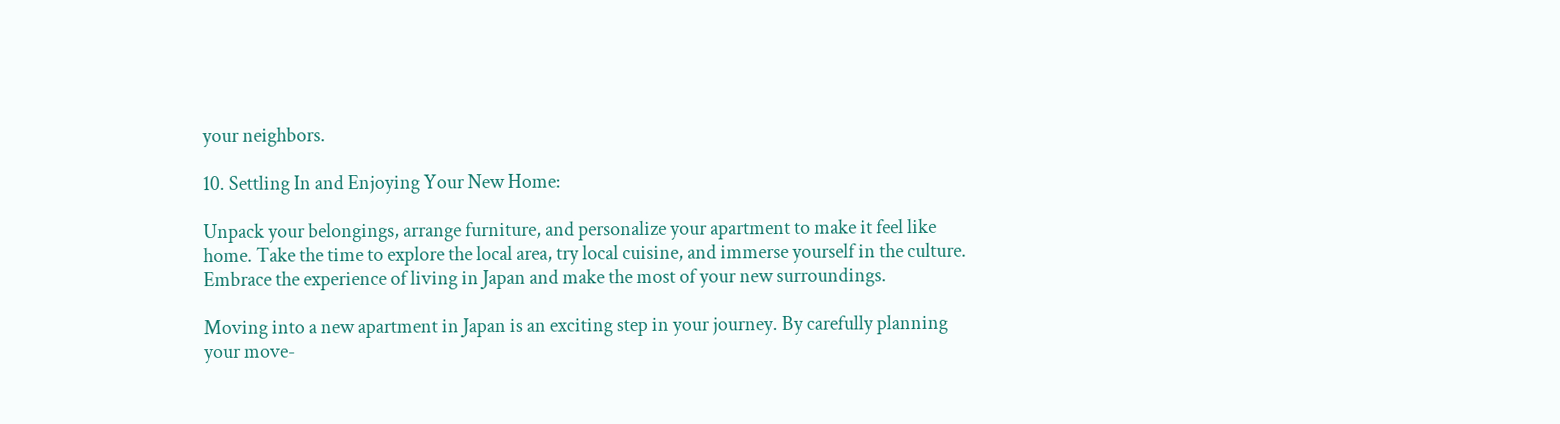your neighbors.

10. Settling In and Enjoying Your New Home:

Unpack your belongings, arrange furniture, and personalize your apartment to make it feel like home. Take the time to explore the local area, try local cuisine, and immerse yourself in the culture. Embrace the experience of living in Japan and make the most of your new surroundings.

Moving into a new apartment in Japan is an exciting step in your journey. By carefully planning your move-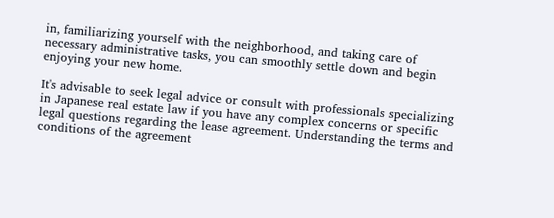in, familiarizing yourself with the neighborhood, and taking care of necessary administrative tasks, you can smoothly settle down and begin enjoying your new home.

It's advisable to seek legal advice or consult with professionals specializing in Japanese real estate law if you have any complex concerns or specific legal questions regarding the lease agreement. Understanding the terms and conditions of the agreement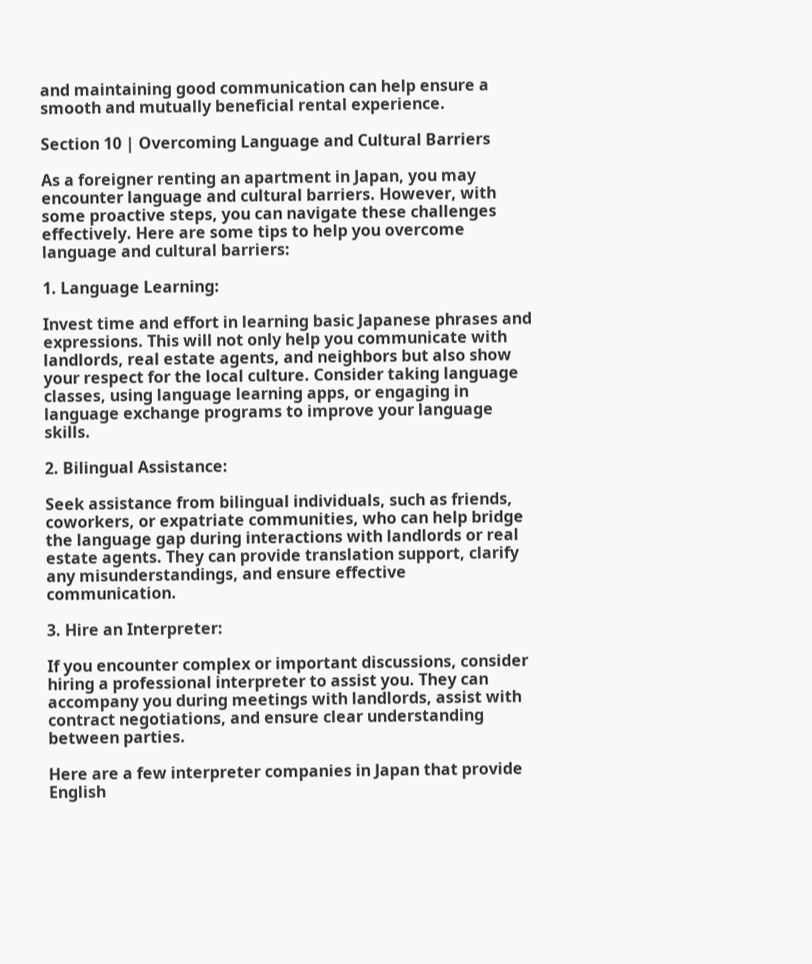and maintaining good communication can help ensure a smooth and mutually beneficial rental experience.

Section 10 | Overcoming Language and Cultural Barriers

As a foreigner renting an apartment in Japan, you may encounter language and cultural barriers. However, with some proactive steps, you can navigate these challenges effectively. Here are some tips to help you overcome language and cultural barriers:

1. Language Learning:

Invest time and effort in learning basic Japanese phrases and expressions. This will not only help you communicate with landlords, real estate agents, and neighbors but also show your respect for the local culture. Consider taking language classes, using language learning apps, or engaging in language exchange programs to improve your language skills.

2. Bilingual Assistance:

Seek assistance from bilingual individuals, such as friends, coworkers, or expatriate communities, who can help bridge the language gap during interactions with landlords or real estate agents. They can provide translation support, clarify any misunderstandings, and ensure effective communication.

3. Hire an Interpreter:

If you encounter complex or important discussions, consider hiring a professional interpreter to assist you. They can accompany you during meetings with landlords, assist with contract negotiations, and ensure clear understanding between parties.

Here are a few interpreter companies in Japan that provide English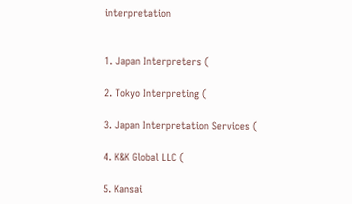interpretation


1. Japan Interpreters (

2. Tokyo Interpreting (

3. Japan Interpretation Services (

4. K&K Global LLC (

5. Kansai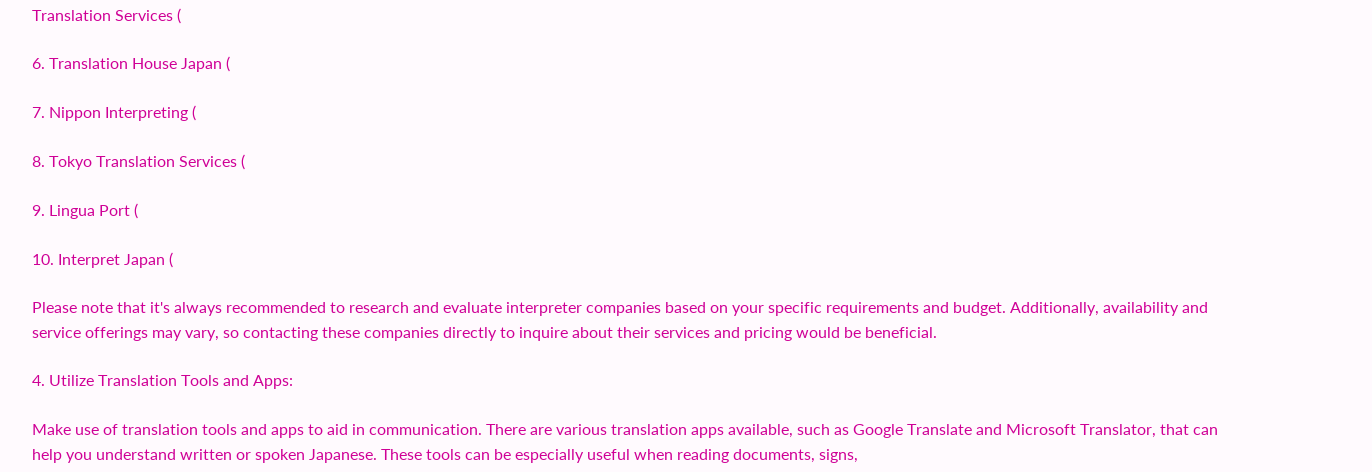Translation Services (

6. Translation House Japan (

7. Nippon Interpreting (

8. Tokyo Translation Services (

9. Lingua Port (

10. Interpret Japan (

Please note that it's always recommended to research and evaluate interpreter companies based on your specific requirements and budget. Additionally, availability and service offerings may vary, so contacting these companies directly to inquire about their services and pricing would be beneficial.

4. Utilize Translation Tools and Apps:

Make use of translation tools and apps to aid in communication. There are various translation apps available, such as Google Translate and Microsoft Translator, that can help you understand written or spoken Japanese. These tools can be especially useful when reading documents, signs,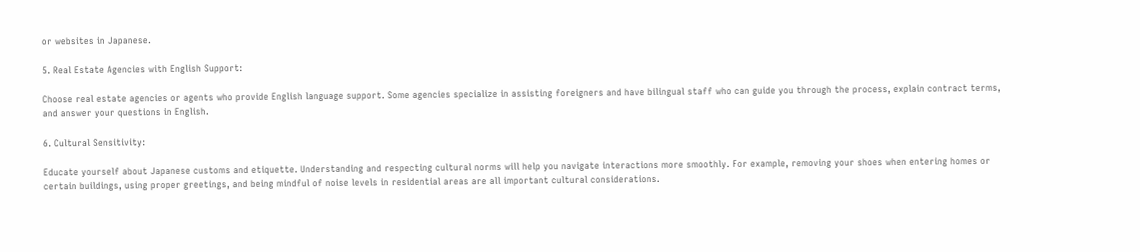or websites in Japanese.

5. Real Estate Agencies with English Support:

Choose real estate agencies or agents who provide English language support. Some agencies specialize in assisting foreigners and have bilingual staff who can guide you through the process, explain contract terms, and answer your questions in English.

6. Cultural Sensitivity:

Educate yourself about Japanese customs and etiquette. Understanding and respecting cultural norms will help you navigate interactions more smoothly. For example, removing your shoes when entering homes or certain buildings, using proper greetings, and being mindful of noise levels in residential areas are all important cultural considerations.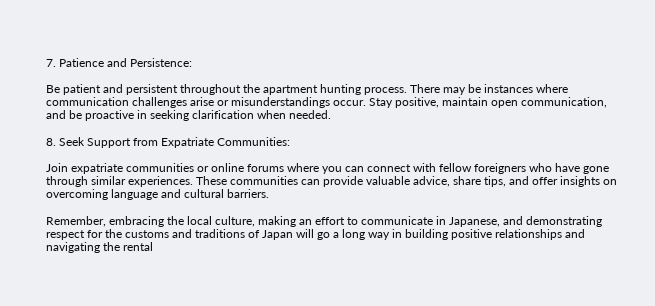7. Patience and Persistence:

Be patient and persistent throughout the apartment hunting process. There may be instances where communication challenges arise or misunderstandings occur. Stay positive, maintain open communication, and be proactive in seeking clarification when needed.

8. Seek Support from Expatriate Communities:

Join expatriate communities or online forums where you can connect with fellow foreigners who have gone through similar experiences. These communities can provide valuable advice, share tips, and offer insights on overcoming language and cultural barriers.

Remember, embracing the local culture, making an effort to communicate in Japanese, and demonstrating respect for the customs and traditions of Japan will go a long way in building positive relationships and navigating the rental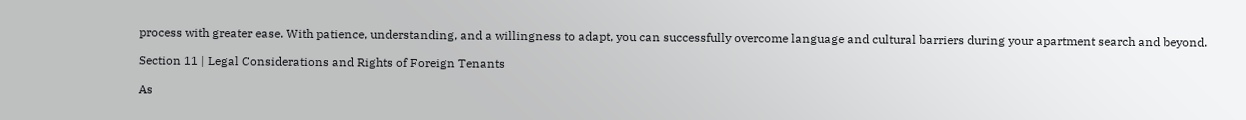process with greater ease. With patience, understanding, and a willingness to adapt, you can successfully overcome language and cultural barriers during your apartment search and beyond.

Section 11 | Legal Considerations and Rights of Foreign Tenants

As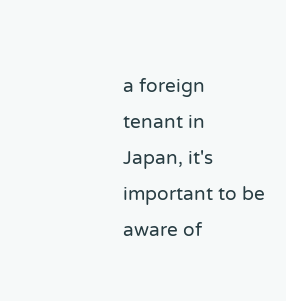a foreign tenant in Japan, it's important to be aware of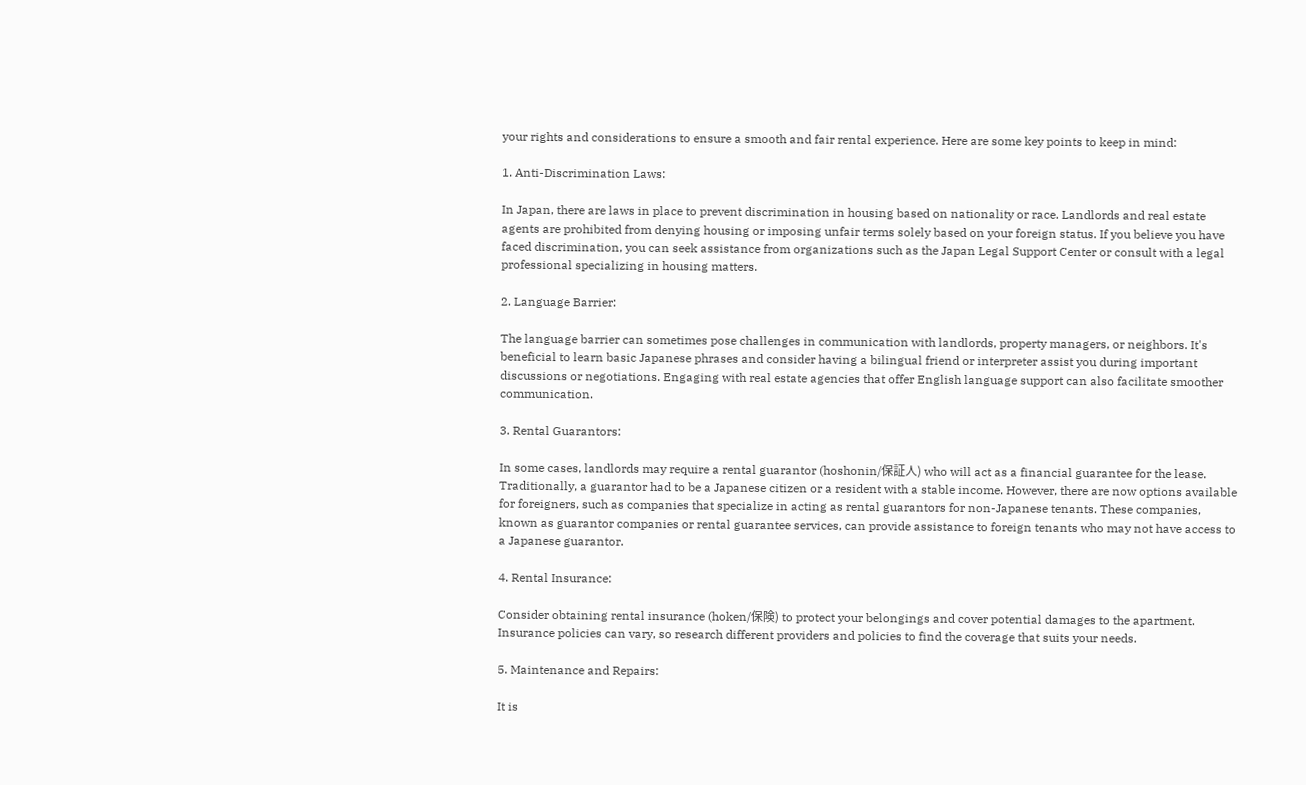your rights and considerations to ensure a smooth and fair rental experience. Here are some key points to keep in mind:

1. Anti-Discrimination Laws:

In Japan, there are laws in place to prevent discrimination in housing based on nationality or race. Landlords and real estate agents are prohibited from denying housing or imposing unfair terms solely based on your foreign status. If you believe you have faced discrimination, you can seek assistance from organizations such as the Japan Legal Support Center or consult with a legal professional specializing in housing matters.

2. Language Barrier:

The language barrier can sometimes pose challenges in communication with landlords, property managers, or neighbors. It's beneficial to learn basic Japanese phrases and consider having a bilingual friend or interpreter assist you during important discussions or negotiations. Engaging with real estate agencies that offer English language support can also facilitate smoother communication.

3. Rental Guarantors:

In some cases, landlords may require a rental guarantor (hoshonin/保証人) who will act as a financial guarantee for the lease. Traditionally, a guarantor had to be a Japanese citizen or a resident with a stable income. However, there are now options available for foreigners, such as companies that specialize in acting as rental guarantors for non-Japanese tenants. These companies, known as guarantor companies or rental guarantee services, can provide assistance to foreign tenants who may not have access to a Japanese guarantor.

4. Rental Insurance:

Consider obtaining rental insurance (hoken/保険) to protect your belongings and cover potential damages to the apartment. Insurance policies can vary, so research different providers and policies to find the coverage that suits your needs.

5. Maintenance and Repairs:

It is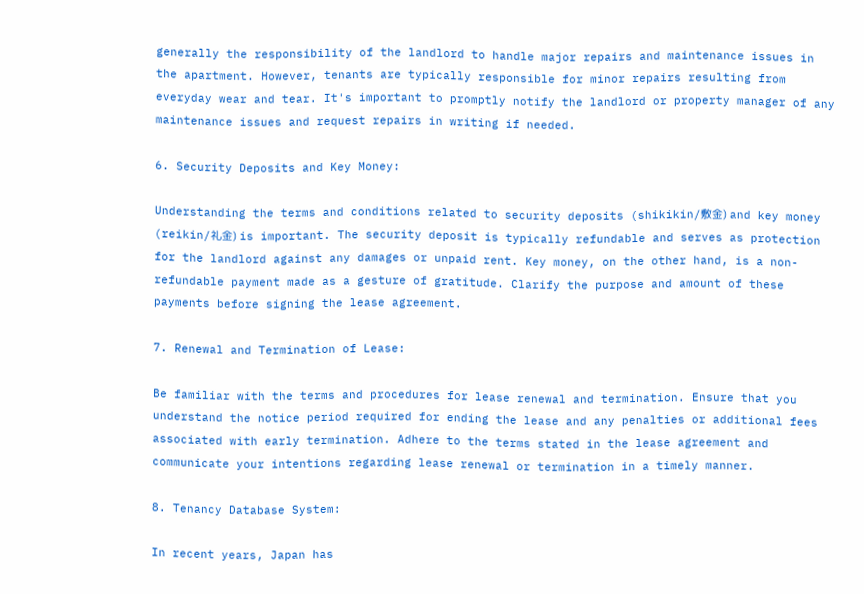generally the responsibility of the landlord to handle major repairs and maintenance issues in the apartment. However, tenants are typically responsible for minor repairs resulting from everyday wear and tear. It's important to promptly notify the landlord or property manager of any maintenance issues and request repairs in writing if needed.

6. Security Deposits and Key Money:

Understanding the terms and conditions related to security deposits (shikikin/敷金) and key money (reikin/礼金) is important. The security deposit is typically refundable and serves as protection for the landlord against any damages or unpaid rent. Key money, on the other hand, is a non-refundable payment made as a gesture of gratitude. Clarify the purpose and amount of these payments before signing the lease agreement.

7. Renewal and Termination of Lease:

Be familiar with the terms and procedures for lease renewal and termination. Ensure that you understand the notice period required for ending the lease and any penalties or additional fees associated with early termination. Adhere to the terms stated in the lease agreement and communicate your intentions regarding lease renewal or termination in a timely manner.

8. Tenancy Database System:

In recent years, Japan has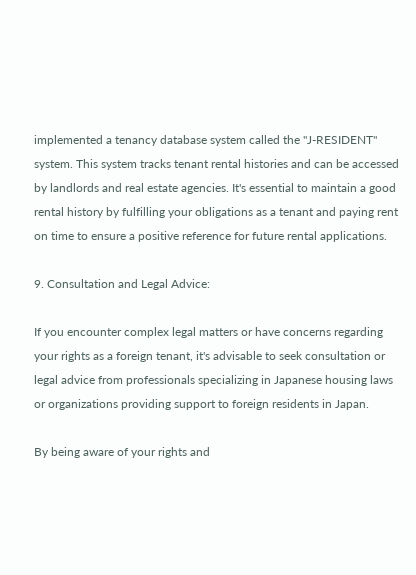implemented a tenancy database system called the "J-RESIDENT" system. This system tracks tenant rental histories and can be accessed by landlords and real estate agencies. It's essential to maintain a good rental history by fulfilling your obligations as a tenant and paying rent on time to ensure a positive reference for future rental applications.

9. Consultation and Legal Advice:

If you encounter complex legal matters or have concerns regarding your rights as a foreign tenant, it's advisable to seek consultation or legal advice from professionals specializing in Japanese housing laws or organizations providing support to foreign residents in Japan.

By being aware of your rights and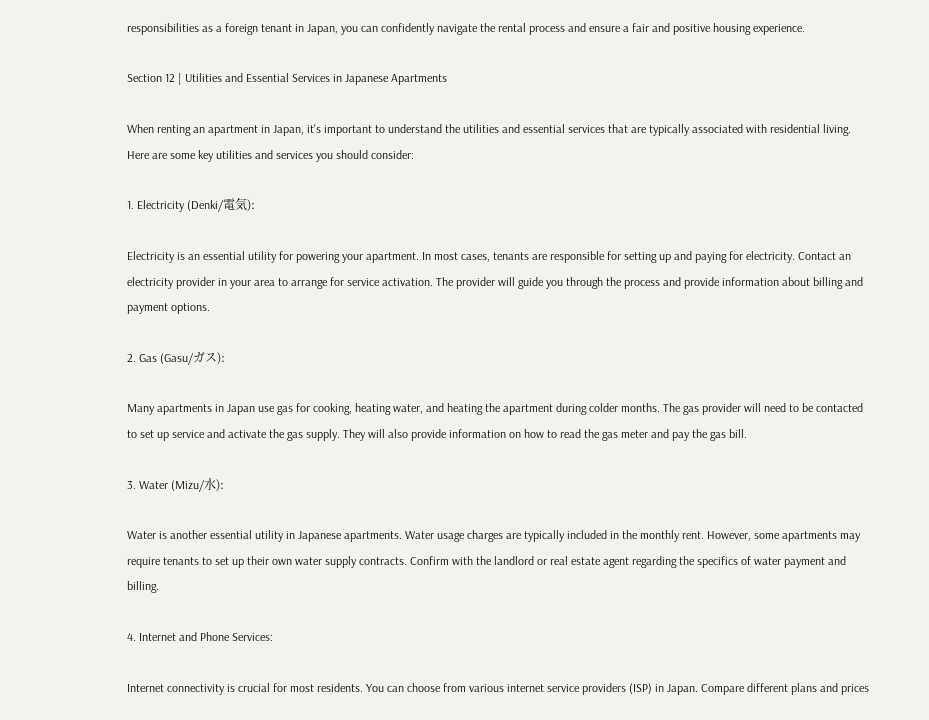responsibilities as a foreign tenant in Japan, you can confidently navigate the rental process and ensure a fair and positive housing experience.

Section 12 | Utilities and Essential Services in Japanese Apartments

When renting an apartment in Japan, it's important to understand the utilities and essential services that are typically associated with residential living. Here are some key utilities and services you should consider:

1. Electricity (Denki/電気):

Electricity is an essential utility for powering your apartment. In most cases, tenants are responsible for setting up and paying for electricity. Contact an electricity provider in your area to arrange for service activation. The provider will guide you through the process and provide information about billing and payment options.

2. Gas (Gasu/ガス):

Many apartments in Japan use gas for cooking, heating water, and heating the apartment during colder months. The gas provider will need to be contacted to set up service and activate the gas supply. They will also provide information on how to read the gas meter and pay the gas bill.

3. Water (Mizu/水):

Water is another essential utility in Japanese apartments. Water usage charges are typically included in the monthly rent. However, some apartments may require tenants to set up their own water supply contracts. Confirm with the landlord or real estate agent regarding the specifics of water payment and billing.

4. Internet and Phone Services:

Internet connectivity is crucial for most residents. You can choose from various internet service providers (ISP) in Japan. Compare different plans and prices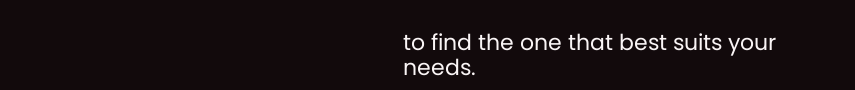to find the one that best suits your needs.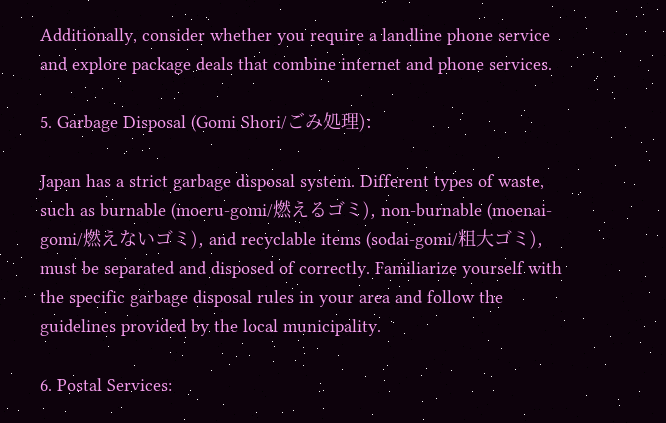Additionally, consider whether you require a landline phone service and explore package deals that combine internet and phone services.

5. Garbage Disposal (Gomi Shori/ごみ処理):

Japan has a strict garbage disposal system. Different types of waste, such as burnable (moeru-gomi/燃えるゴミ), non-burnable (moenai-gomi/燃えないゴミ), and recyclable items (sodai-gomi/粗大ゴミ), must be separated and disposed of correctly. Familiarize yourself with the specific garbage disposal rules in your area and follow the guidelines provided by the local municipality.

6. Postal Services: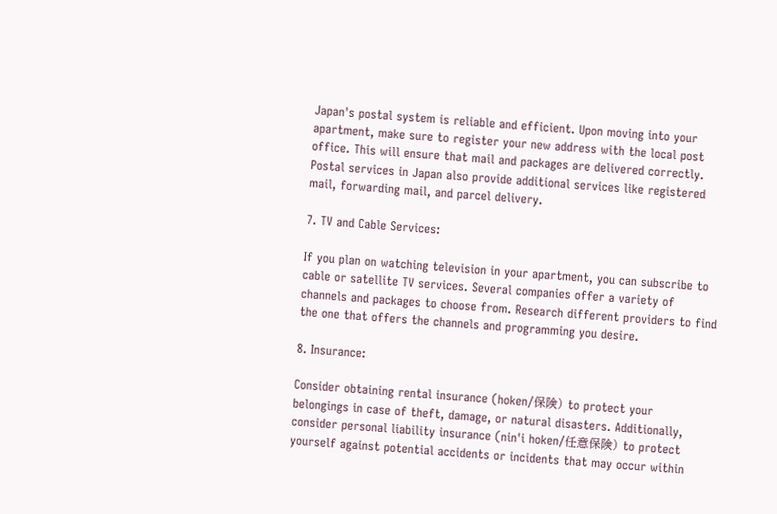Japan's postal system is reliable and efficient. Upon moving into your apartment, make sure to register your new address with the local post office. This will ensure that mail and packages are delivered correctly. Postal services in Japan also provide additional services like registered mail, forwarding mail, and parcel delivery.

7. TV and Cable Services:

If you plan on watching television in your apartment, you can subscribe to cable or satellite TV services. Several companies offer a variety of channels and packages to choose from. Research different providers to find the one that offers the channels and programming you desire.

8. Insurance:

Consider obtaining rental insurance (hoken/保険) to protect your belongings in case of theft, damage, or natural disasters. Additionally, consider personal liability insurance (nin'i hoken/任意保険) to protect yourself against potential accidents or incidents that may occur within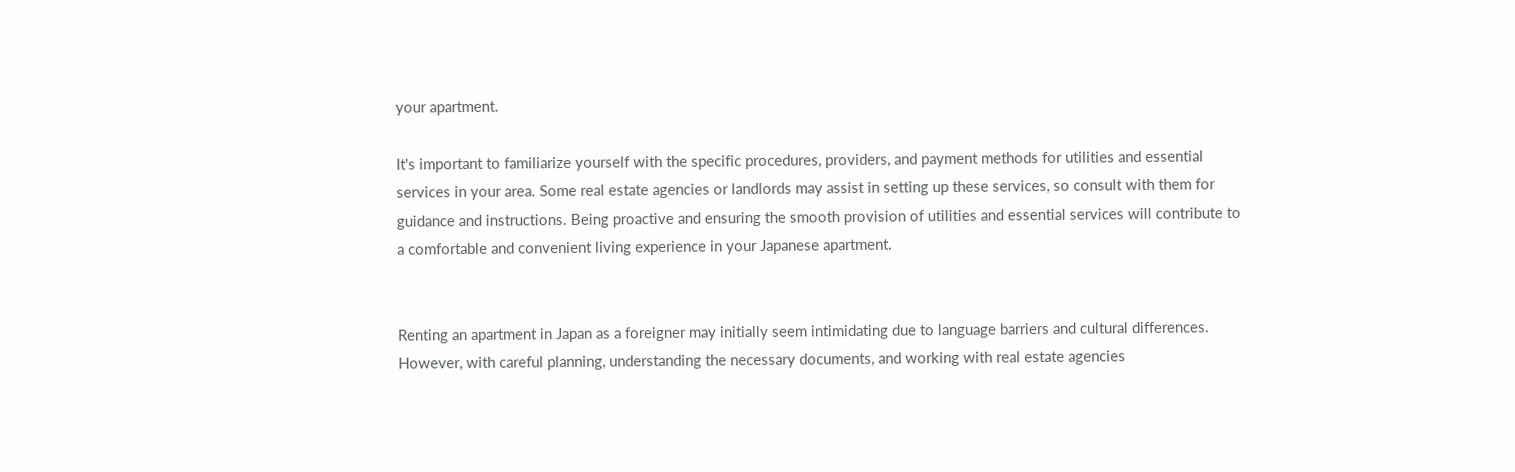your apartment.

It's important to familiarize yourself with the specific procedures, providers, and payment methods for utilities and essential services in your area. Some real estate agencies or landlords may assist in setting up these services, so consult with them for guidance and instructions. Being proactive and ensuring the smooth provision of utilities and essential services will contribute to a comfortable and convenient living experience in your Japanese apartment.


Renting an apartment in Japan as a foreigner may initially seem intimidating due to language barriers and cultural differences. However, with careful planning, understanding the necessary documents, and working with real estate agencies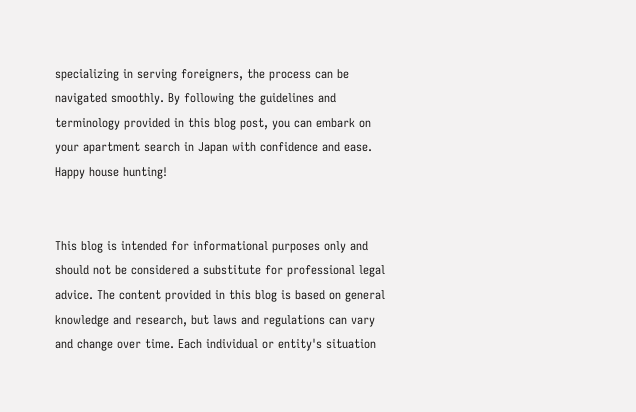specializing in serving foreigners, the process can be navigated smoothly. By following the guidelines and terminology provided in this blog post, you can embark on your apartment search in Japan with confidence and ease. Happy house hunting!


This blog is intended for informational purposes only and should not be considered a substitute for professional legal advice. The content provided in this blog is based on general knowledge and research, but laws and regulations can vary and change over time. Each individual or entity's situation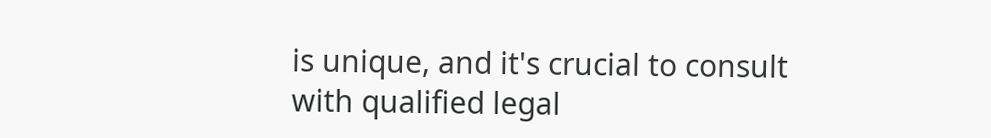is unique, and it's crucial to consult with qualified legal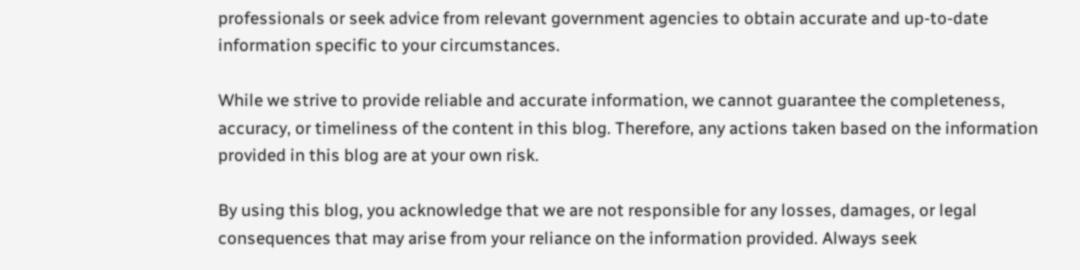professionals or seek advice from relevant government agencies to obtain accurate and up-to-date information specific to your circumstances.

While we strive to provide reliable and accurate information, we cannot guarantee the completeness, accuracy, or timeliness of the content in this blog. Therefore, any actions taken based on the information provided in this blog are at your own risk.

By using this blog, you acknowledge that we are not responsible for any losses, damages, or legal consequences that may arise from your reliance on the information provided. Always seek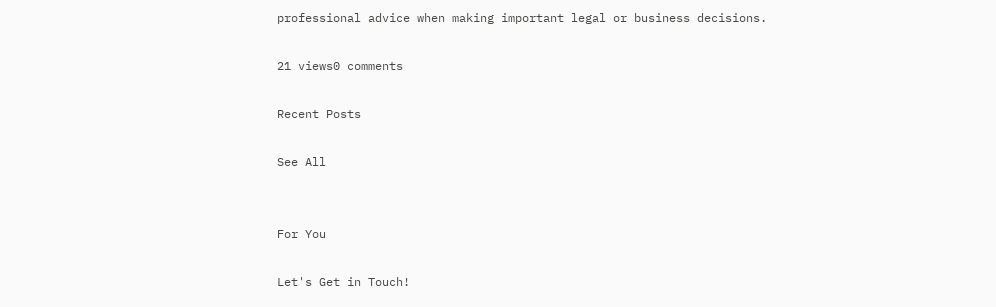professional advice when making important legal or business decisions.

21 views0 comments

Recent Posts

See All


For You

Let's Get in Touch!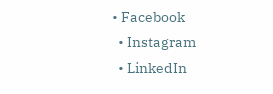• Facebook
  • Instagram
  • LinkedIn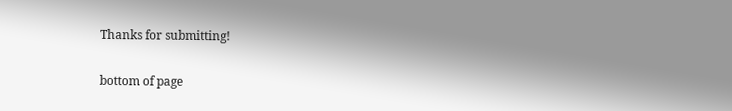Thanks for submitting!

bottom of page